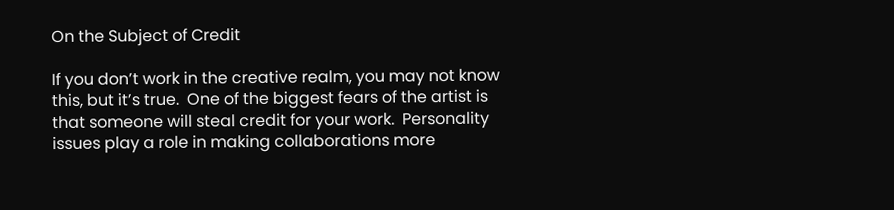On the Subject of Credit

If you don’t work in the creative realm, you may not know this, but it’s true.  One of the biggest fears of the artist is that someone will steal credit for your work.  Personality issues play a role in making collaborations more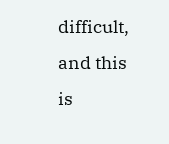difficult, and this is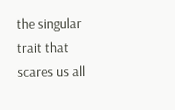the singular trait that scares us all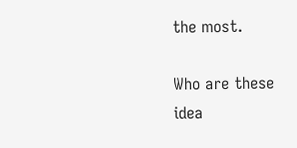the most.

Who are these idea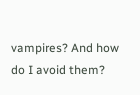vampires? And how do I avoid them?